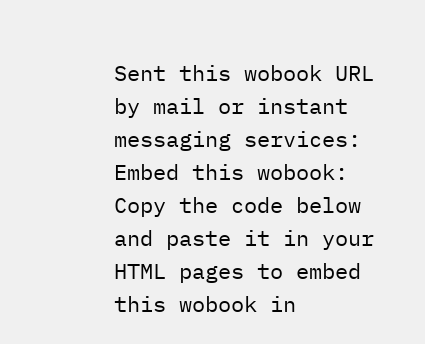Sent this wobook URL by mail or instant messaging services:
Embed this wobook:
Copy the code below and paste it in your HTML pages to embed this wobook in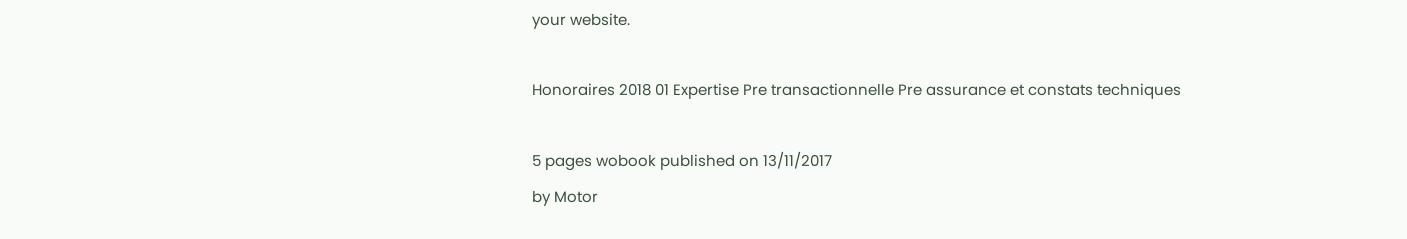your website.

Honoraires 2018 01 Expertise Pre transactionnelle Pre assurance et constats techniques

5 pages wobook published on 13/11/2017
by Motor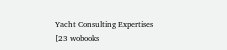Yacht Consulting Expertises [23 wobooks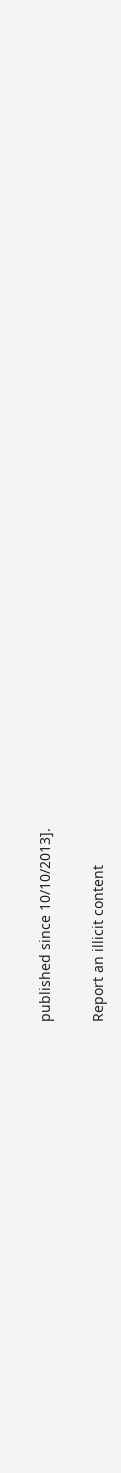published since 10/10/2013].

Report an illicit content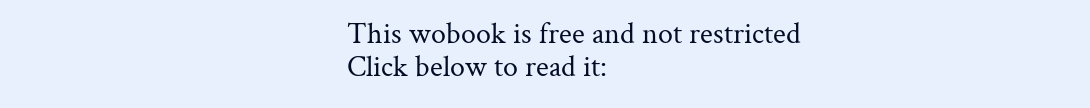This wobook is free and not restricted
Click below to read it: